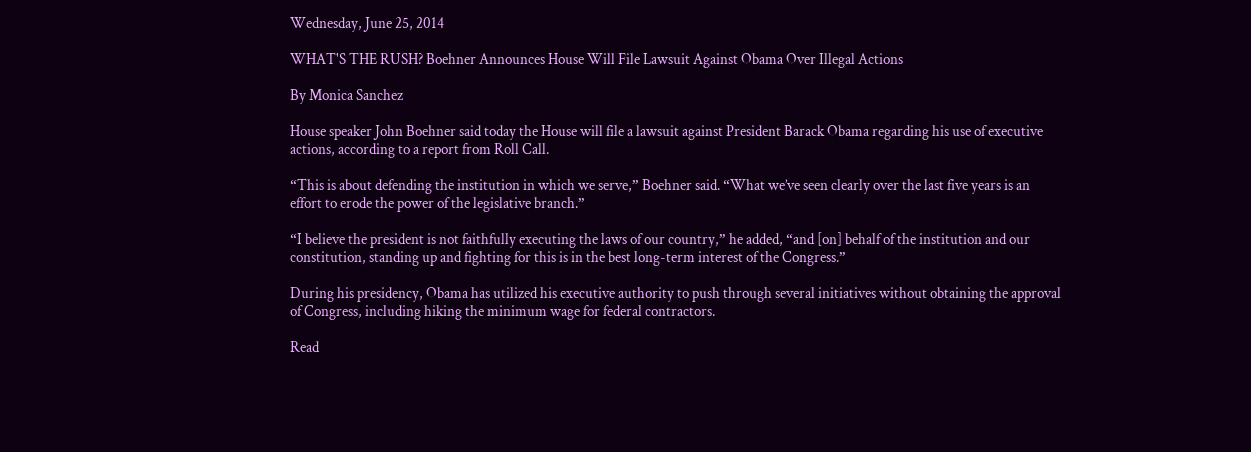Wednesday, June 25, 2014

WHAT'S THE RUSH? Boehner Announces House Will File Lawsuit Against Obama Over Illegal Actions

By Monica Sanchez

House speaker John Boehner said today the House will file a lawsuit against President Barack Obama regarding his use of executive actions, according to a report from Roll Call.

“This is about defending the institution in which we serve,” Boehner said. “What we’ve seen clearly over the last five years is an effort to erode the power of the legislative branch.”

“I believe the president is not faithfully executing the laws of our country,” he added, “and [on] behalf of the institution and our constitution, standing up and fighting for this is in the best long-term interest of the Congress.”

During his presidency, Obama has utilized his executive authority to push through several initiatives without obtaining the approval of Congress, including hiking the minimum wage for federal contractors.

Read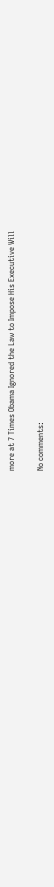more at 7 Times Obama Ignored the Law to Impose His Executive Will

No comments: